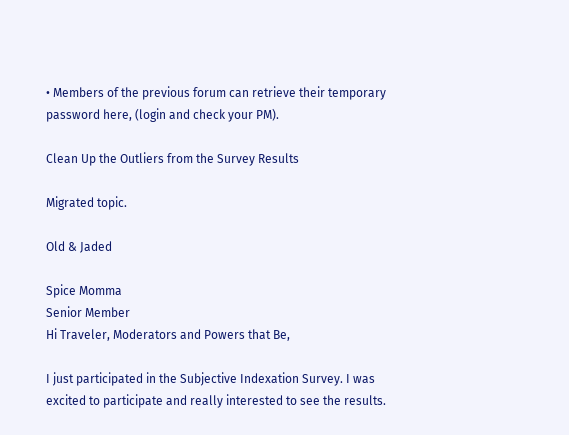• Members of the previous forum can retrieve their temporary password here, (login and check your PM).

Clean Up the Outliers from the Survey Results

Migrated topic.

Old & Jaded

Spice Momma
Senior Member
Hi Traveler, Moderators and Powers that Be,

I just participated in the Subjective Indexation Survey. I was excited to participate and really interested to see the results.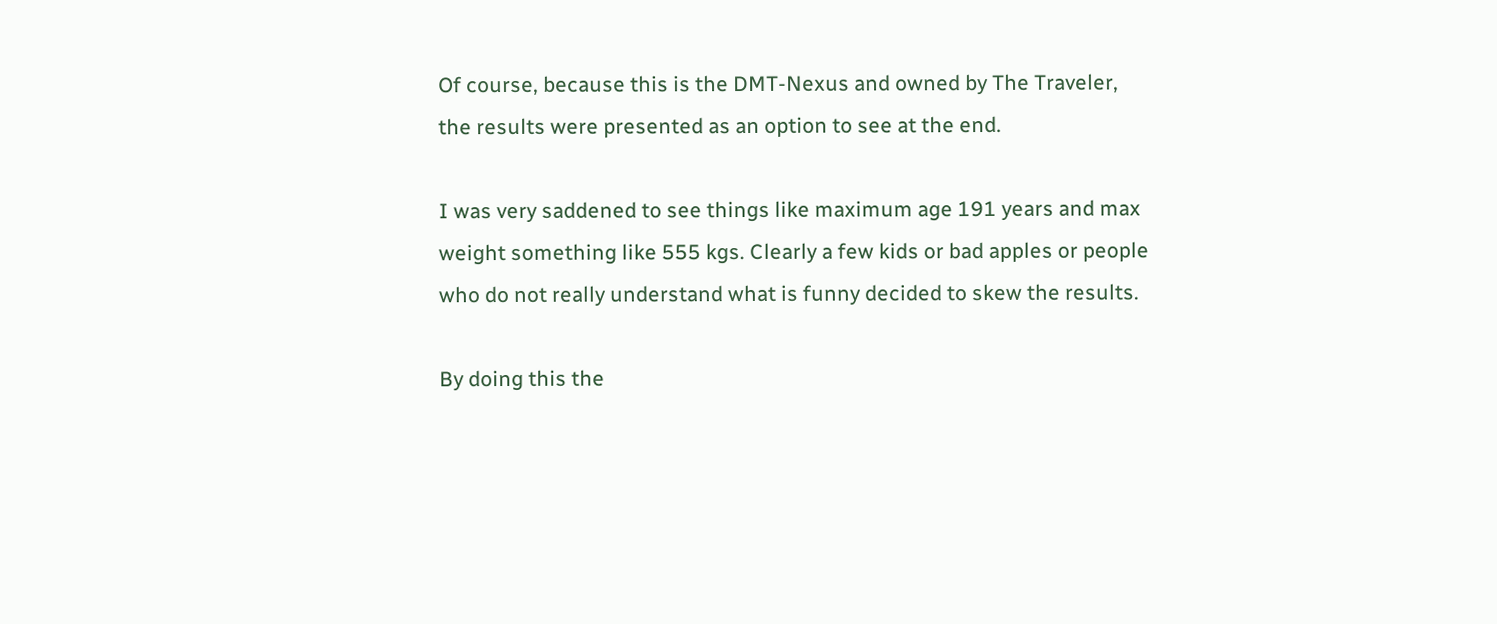Of course, because this is the DMT-Nexus and owned by The Traveler, the results were presented as an option to see at the end.

I was very saddened to see things like maximum age 191 years and max weight something like 555 kgs. Clearly a few kids or bad apples or people who do not really understand what is funny decided to skew the results.

By doing this the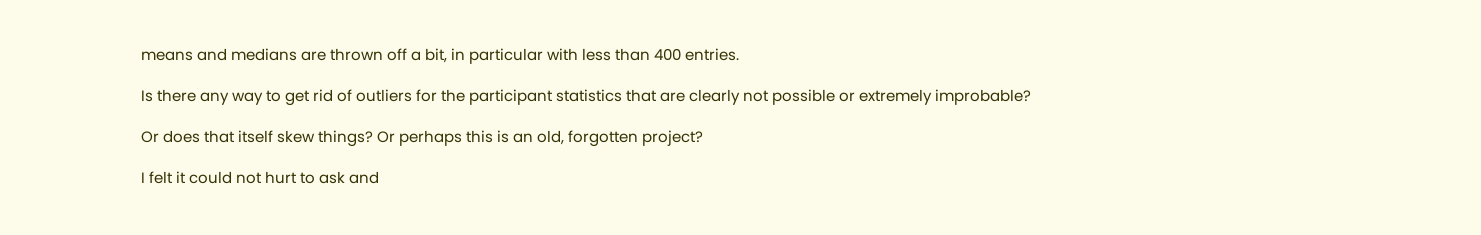means and medians are thrown off a bit, in particular with less than 400 entries.

Is there any way to get rid of outliers for the participant statistics that are clearly not possible or extremely improbable?

Or does that itself skew things? Or perhaps this is an old, forgotten project?

I felt it could not hurt to ask and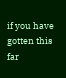if you have gotten this far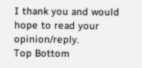I thank you and would hope to read your opinion/reply.
Top Bottom